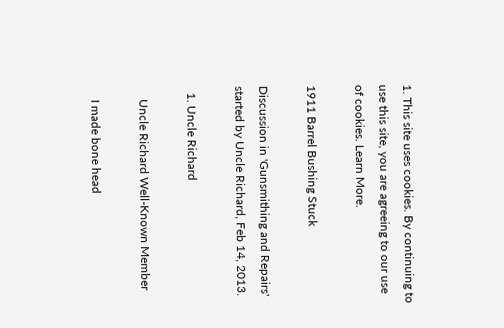1. This site uses cookies. By continuing to use this site, you are agreeing to our use of cookies. Learn More.

1911 Barrel Bushing Stuck

Discussion in 'Gunsmithing and Repairs' started by Uncle Richard, Feb 14, 2013.

  1. Uncle Richard

    Uncle Richard Well-Known Member

    I made bone head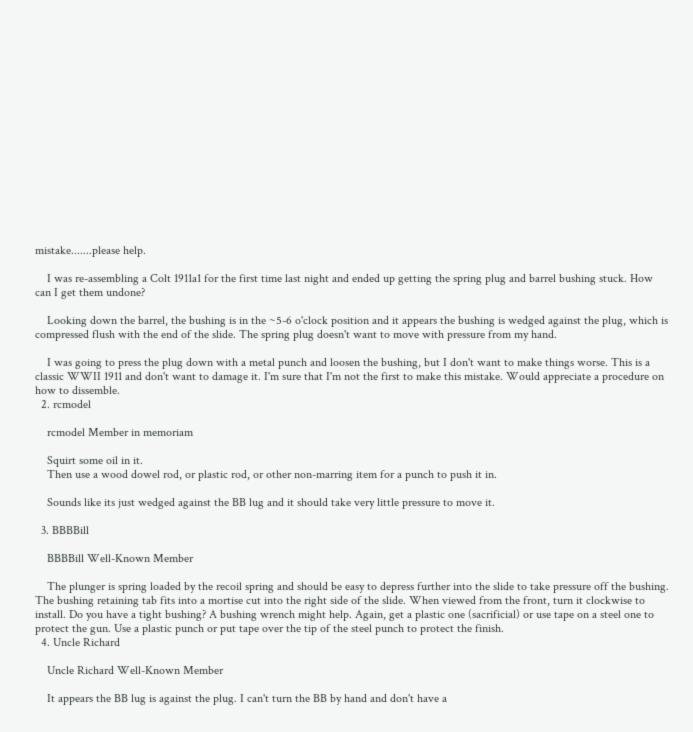mistake.......please help.

    I was re-assembling a Colt 1911a1 for the first time last night and ended up getting the spring plug and barrel bushing stuck. How can I get them undone?

    Looking down the barrel, the bushing is in the ~5-6 o'clock position and it appears the bushing is wedged against the plug, which is compressed flush with the end of the slide. The spring plug doesn't want to move with pressure from my hand.

    I was going to press the plug down with a metal punch and loosen the bushing, but I don't want to make things worse. This is a classic WWII 1911 and don't want to damage it. I'm sure that I'm not the first to make this mistake. Would appreciate a procedure on how to dissemble.
  2. rcmodel

    rcmodel Member in memoriam

    Squirt some oil in it.
    Then use a wood dowel rod, or plastic rod, or other non-marring item for a punch to push it in.

    Sounds like its just wedged against the BB lug and it should take very little pressure to move it.

  3. BBBBill

    BBBBill Well-Known Member

    The plunger is spring loaded by the recoil spring and should be easy to depress further into the slide to take pressure off the bushing. The bushing retaining tab fits into a mortise cut into the right side of the slide. When viewed from the front, turn it clockwise to install. Do you have a tight bushing? A bushing wrench might help. Again, get a plastic one (sacrificial) or use tape on a steel one to protect the gun. Use a plastic punch or put tape over the tip of the steel punch to protect the finish.
  4. Uncle Richard

    Uncle Richard Well-Known Member

    It appears the BB lug is against the plug. I can't turn the BB by hand and don't have a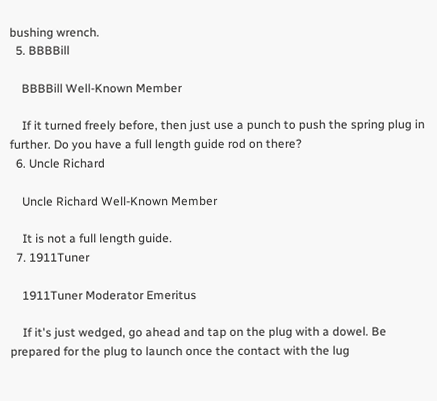bushing wrench.
  5. BBBBill

    BBBBill Well-Known Member

    If it turned freely before, then just use a punch to push the spring plug in further. Do you have a full length guide rod on there?
  6. Uncle Richard

    Uncle Richard Well-Known Member

    It is not a full length guide.
  7. 1911Tuner

    1911Tuner Moderator Emeritus

    If it's just wedged, go ahead and tap on the plug with a dowel. Be prepared for the plug to launch once the contact with the lug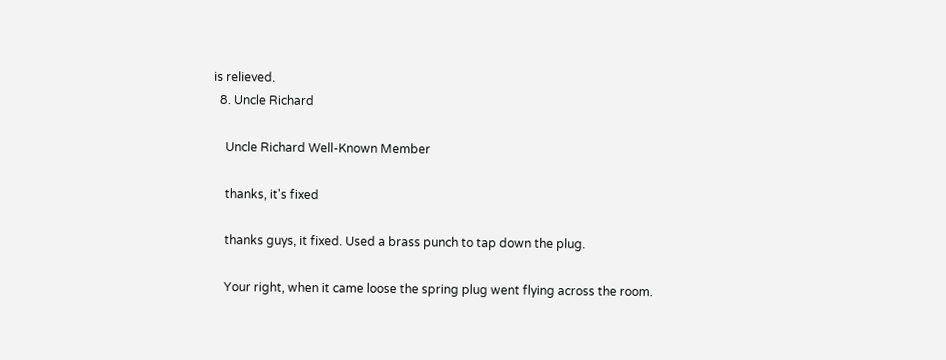is relieved.
  8. Uncle Richard

    Uncle Richard Well-Known Member

    thanks, it's fixed

    thanks guys, it fixed. Used a brass punch to tap down the plug.

    Your right, when it came loose the spring plug went flying across the room.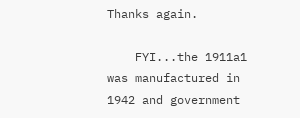Thanks again.

    FYI...the 1911a1 was manufactured in 1942 and government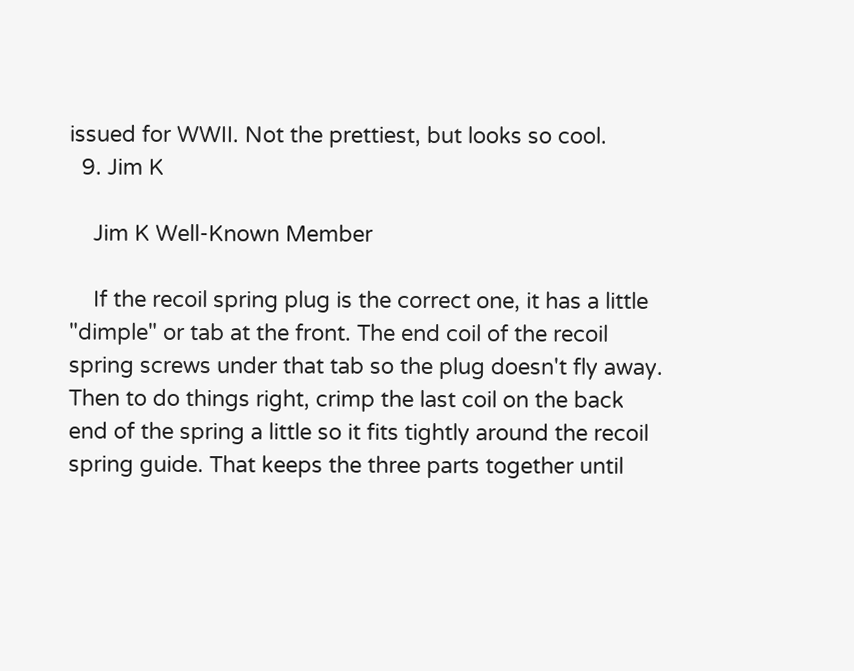issued for WWII. Not the prettiest, but looks so cool.
  9. Jim K

    Jim K Well-Known Member

    If the recoil spring plug is the correct one, it has a little "dimple" or tab at the front. The end coil of the recoil spring screws under that tab so the plug doesn't fly away. Then to do things right, crimp the last coil on the back end of the spring a little so it fits tightly around the recoil spring guide. That keeps the three parts together until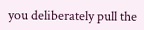you deliberately pull the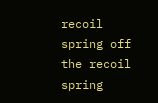recoil spring off the recoil spring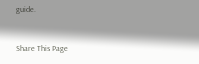guide.


Share This Page